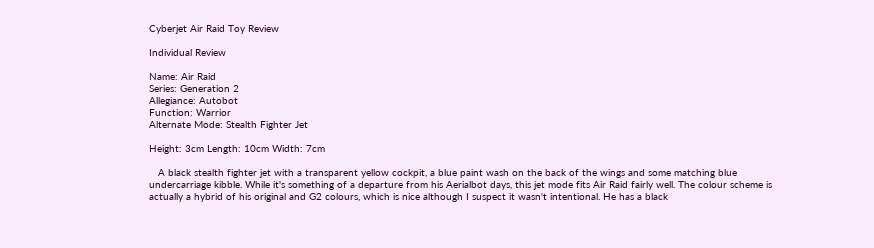Cyberjet Air Raid Toy Review

Individual Review

Name: Air Raid
Series: Generation 2
Allegiance: Autobot
Function: Warrior
Alternate Mode: Stealth Fighter Jet

Height: 3cm Length: 10cm Width: 7cm

   A black stealth fighter jet with a transparent yellow cockpit, a blue paint wash on the back of the wings and some matching blue undercarriage kibble. While it's something of a departure from his Aerialbot days, this jet mode fits Air Raid fairly well. The colour scheme is actually a hybrid of his original and G2 colours, which is nice although I suspect it wasn't intentional. He has a black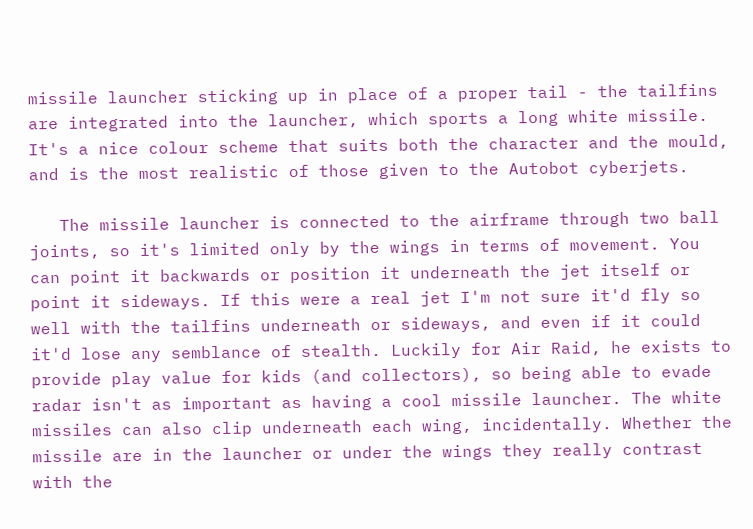missile launcher sticking up in place of a proper tail - the tailfins are integrated into the launcher, which sports a long white missile. It's a nice colour scheme that suits both the character and the mould, and is the most realistic of those given to the Autobot cyberjets.

   The missile launcher is connected to the airframe through two ball joints, so it's limited only by the wings in terms of movement. You can point it backwards or position it underneath the jet itself or point it sideways. If this were a real jet I'm not sure it'd fly so well with the tailfins underneath or sideways, and even if it could it'd lose any semblance of stealth. Luckily for Air Raid, he exists to provide play value for kids (and collectors), so being able to evade radar isn't as important as having a cool missile launcher. The white missiles can also clip underneath each wing, incidentally. Whether the missile are in the launcher or under the wings they really contrast with the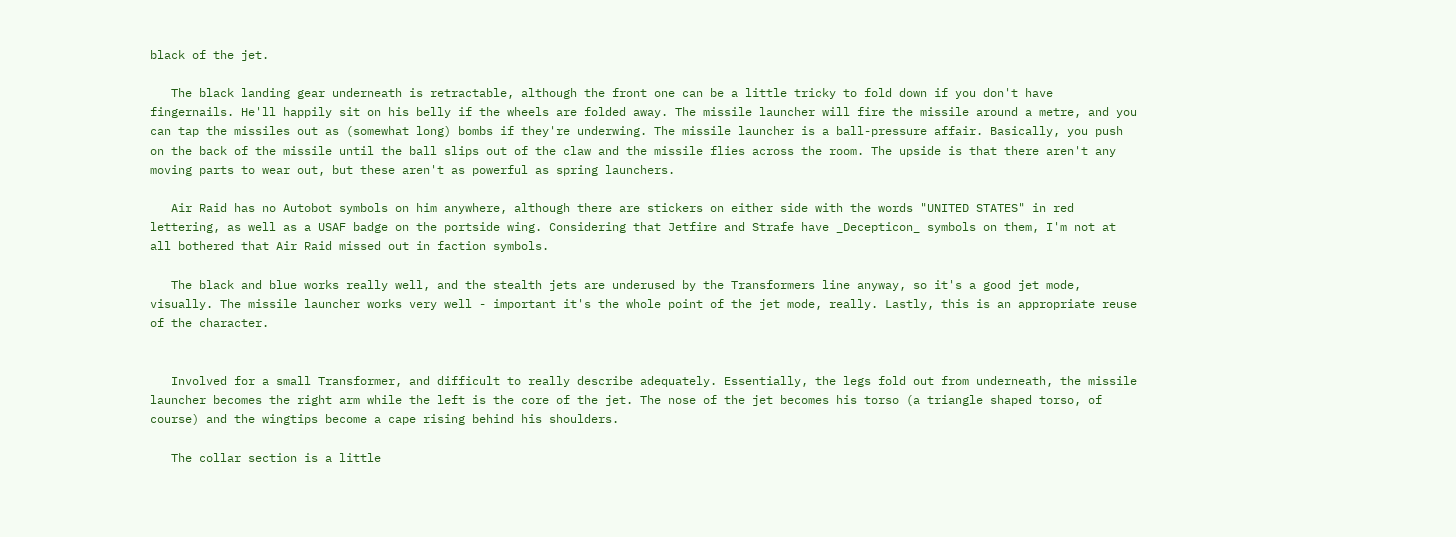black of the jet.

   The black landing gear underneath is retractable, although the front one can be a little tricky to fold down if you don't have fingernails. He'll happily sit on his belly if the wheels are folded away. The missile launcher will fire the missile around a metre, and you can tap the missiles out as (somewhat long) bombs if they're underwing. The missile launcher is a ball-pressure affair. Basically, you push on the back of the missile until the ball slips out of the claw and the missile flies across the room. The upside is that there aren't any moving parts to wear out, but these aren't as powerful as spring launchers.

   Air Raid has no Autobot symbols on him anywhere, although there are stickers on either side with the words "UNITED STATES" in red lettering, as well as a USAF badge on the portside wing. Considering that Jetfire and Strafe have _Decepticon_ symbols on them, I'm not at all bothered that Air Raid missed out in faction symbols.

   The black and blue works really well, and the stealth jets are underused by the Transformers line anyway, so it's a good jet mode, visually. The missile launcher works very well - important it's the whole point of the jet mode, really. Lastly, this is an appropriate reuse of the character.


   Involved for a small Transformer, and difficult to really describe adequately. Essentially, the legs fold out from underneath, the missile launcher becomes the right arm while the left is the core of the jet. The nose of the jet becomes his torso (a triangle shaped torso, of course) and the wingtips become a cape rising behind his shoulders.

   The collar section is a little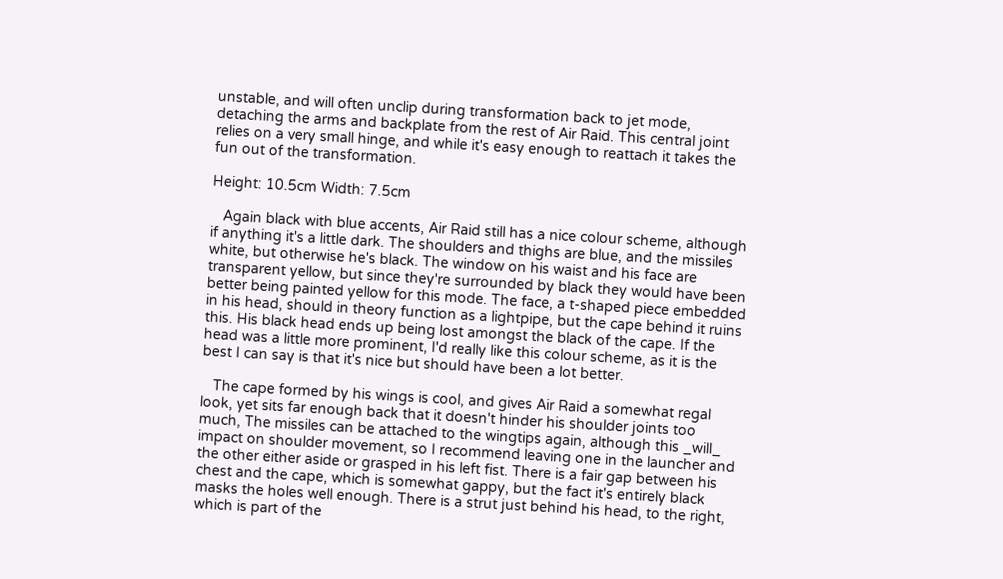unstable, and will often unclip during transformation back to jet mode, detaching the arms and backplate from the rest of Air Raid. This central joint relies on a very small hinge, and while it's easy enough to reattach it takes the fun out of the transformation.

Height: 10.5cm Width: 7.5cm

   Again black with blue accents, Air Raid still has a nice colour scheme, although if anything it's a little dark. The shoulders and thighs are blue, and the missiles white, but otherwise he's black. The window on his waist and his face are transparent yellow, but since they're surrounded by black they would have been better being painted yellow for this mode. The face, a t-shaped piece embedded in his head, should in theory function as a lightpipe, but the cape behind it ruins this. His black head ends up being lost amongst the black of the cape. If the head was a little more prominent, I'd really like this colour scheme, as it is the best I can say is that it's nice but should have been a lot better.

   The cape formed by his wings is cool, and gives Air Raid a somewhat regal look, yet sits far enough back that it doesn't hinder his shoulder joints too much, The missiles can be attached to the wingtips again, although this _will_ impact on shoulder movement, so I recommend leaving one in the launcher and the other either aside or grasped in his left fist. There is a fair gap between his chest and the cape, which is somewhat gappy, but the fact it's entirely black masks the holes well enough. There is a strut just behind his head, to the right, which is part of the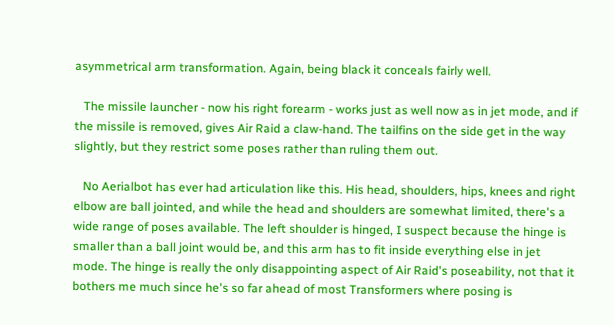asymmetrical arm transformation. Again, being black it conceals fairly well.

   The missile launcher - now his right forearm - works just as well now as in jet mode, and if the missile is removed, gives Air Raid a claw-hand. The tailfins on the side get in the way slightly, but they restrict some poses rather than ruling them out.

   No Aerialbot has ever had articulation like this. His head, shoulders, hips, knees and right elbow are ball jointed, and while the head and shoulders are somewhat limited, there's a wide range of poses available. The left shoulder is hinged, I suspect because the hinge is smaller than a ball joint would be, and this arm has to fit inside everything else in jet mode. The hinge is really the only disappointing aspect of Air Raid's poseability, not that it bothers me much since he's so far ahead of most Transformers where posing is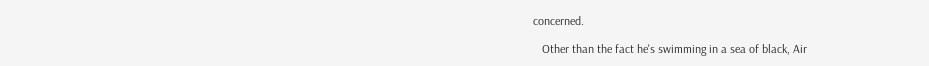concerned.

   Other than the fact he's swimming in a sea of black, Air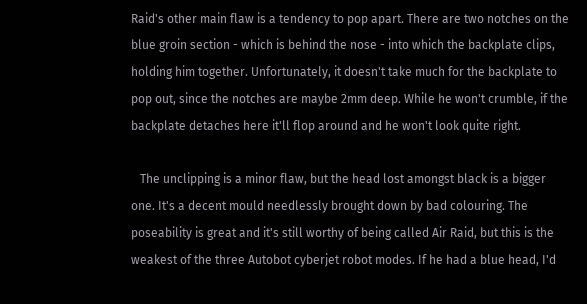Raid's other main flaw is a tendency to pop apart. There are two notches on the blue groin section - which is behind the nose - into which the backplate clips, holding him together. Unfortunately, it doesn't take much for the backplate to pop out, since the notches are maybe 2mm deep. While he won't crumble, if the backplate detaches here it'll flop around and he won't look quite right.

   The unclipping is a minor flaw, but the head lost amongst black is a bigger one. It's a decent mould needlessly brought down by bad colouring. The poseability is great and it's still worthy of being called Air Raid, but this is the weakest of the three Autobot cyberjet robot modes. If he had a blue head, I'd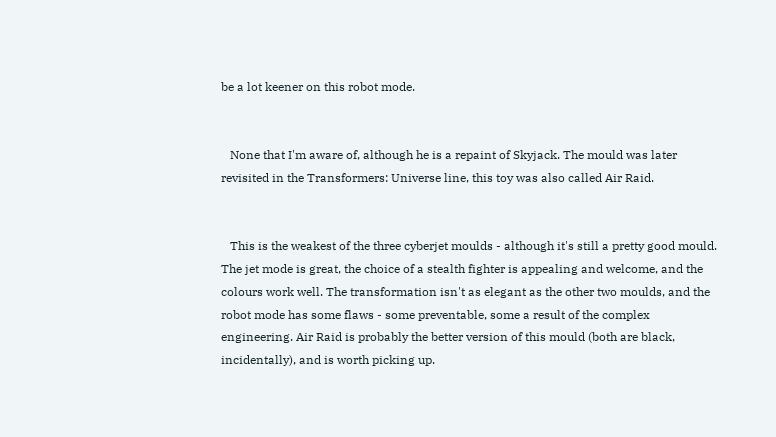be a lot keener on this robot mode.


   None that I'm aware of, although he is a repaint of Skyjack. The mould was later revisited in the Transformers: Universe line, this toy was also called Air Raid.


   This is the weakest of the three cyberjet moulds - although it's still a pretty good mould. The jet mode is great, the choice of a stealth fighter is appealing and welcome, and the colours work well. The transformation isn't as elegant as the other two moulds, and the robot mode has some flaws - some preventable, some a result of the complex engineering. Air Raid is probably the better version of this mould (both are black, incidentally), and is worth picking up.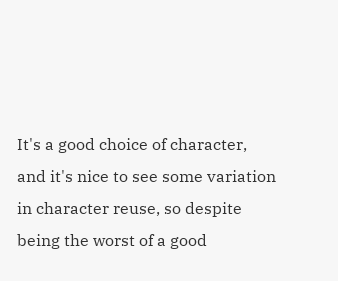It's a good choice of character, and it's nice to see some variation in character reuse, so despite being the worst of a good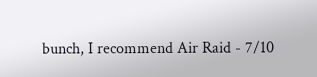bunch, I recommend Air Raid - 7/10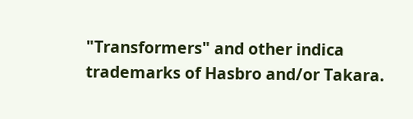"Transformers" and other indica trademarks of Hasbro and/or Takara.